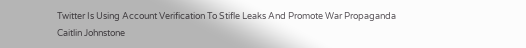Twitter Is Using Account Verification To Stifle Leaks And Promote War Propaganda
Caitlin Johnstone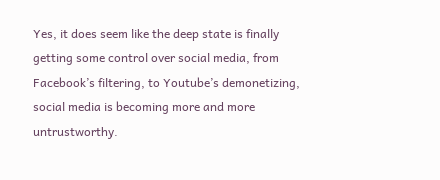Yes, it does seem like the deep state is finally getting some control over social media, from Facebook’s filtering, to Youtube’s demonetizing, social media is becoming more and more untrustworthy.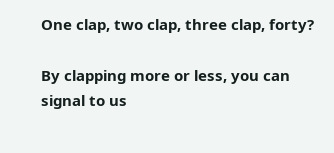One clap, two clap, three clap, forty?

By clapping more or less, you can signal to us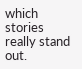which stories really stand out.